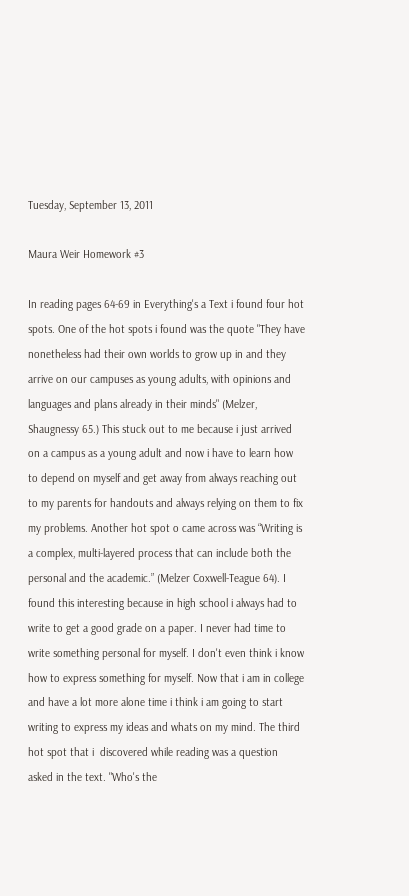Tuesday, September 13, 2011

Maura Weir Homework #3

In reading pages 64-69 in Everything's a Text i found four hot spots. One of the hot spots i found was the quote "They have nonetheless had their own worlds to grow up in and they arrive on our campuses as young adults, with opinions and languages and plans already in their minds" (Melzer, Shaugnessy 65.) This stuck out to me because i just arrived on a campus as a young adult and now i have to learn how to depend on myself and get away from always reaching out to my parents for handouts and always relying on them to fix my problems. Another hot spot o came across was “Writing is a complex, multi-layered process that can include both the personal and the academic.” (Melzer Coxwell-Teague 64). I found this interesting because in high school i always had to write to get a good grade on a paper. I never had time to write something personal for myself. I don't even think i know how to express something for myself. Now that i am in college and have a lot more alone time i think i am going to start writing to express my ideas and whats on my mind. The third hot spot that i  discovered while reading was a question asked in the text. "Who's the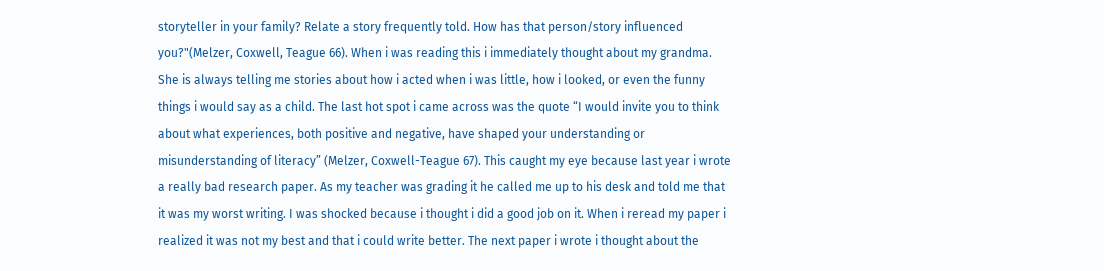storyteller in your family? Relate a story frequently told. How has that person/story influenced you?"(Melzer, Coxwell, Teague 66). When i was reading this i immediately thought about my grandma. She is always telling me stories about how i acted when i was little, how i looked, or even the funny things i would say as a child. The last hot spot i came across was the quote “I would invite you to think about what experiences, both positive and negative, have shaped your understanding or misunderstanding of literacy” (Melzer, Coxwell-Teague 67). This caught my eye because last year i wrote a really bad research paper. As my teacher was grading it he called me up to his desk and told me that it was my worst writing. I was shocked because i thought i did a good job on it. When i reread my paper i realized it was not my best and that i could write better. The next paper i wrote i thought about the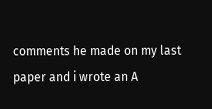comments he made on my last paper and i wrote an A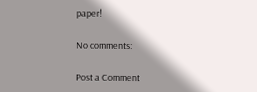paper!

No comments:

Post a Comment